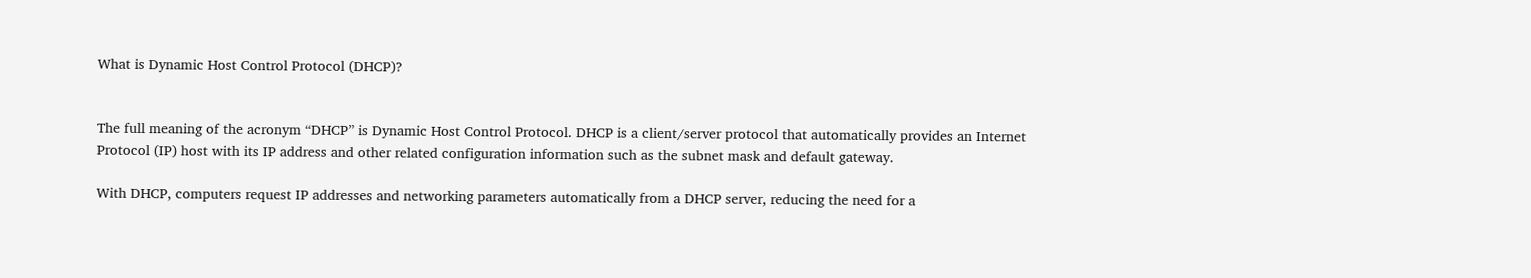What is Dynamic Host Control Protocol (DHCP)?


The full meaning of the acronym “DHCP” is Dynamic Host Control Protocol. DHCP is a client/server protocol that automatically provides an Internet Protocol (IP) host with its IP address and other related configuration information such as the subnet mask and default gateway.

With DHCP, computers request IP addresses and networking parameters automatically from a DHCP server, reducing the need for a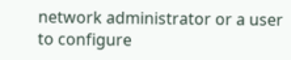network administrator or a user to configure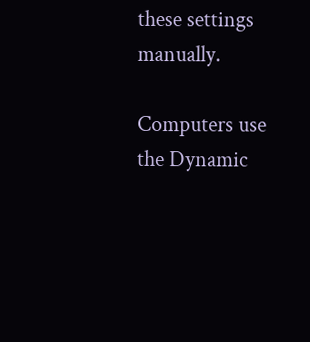these settings manually.

Computers use the Dynamic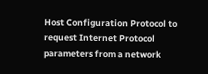Host Configuration Protocol to request Internet Protocol parameters from a network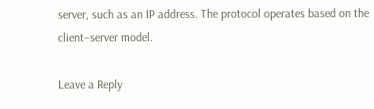server, such as an IP address. The protocol operates based on the client–server model.

Leave a Reply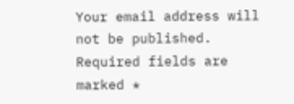Your email address will not be published. Required fields are marked *